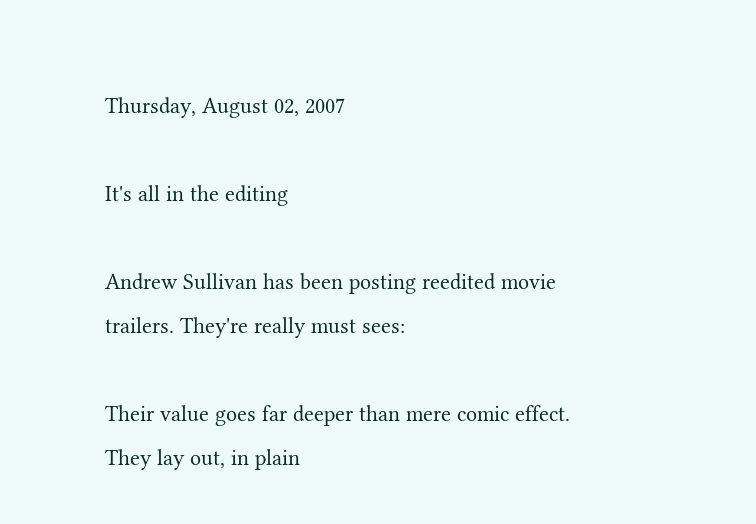Thursday, August 02, 2007

It's all in the editing

Andrew Sullivan has been posting reedited movie trailers. They're really must sees:

Their value goes far deeper than mere comic effect. They lay out, in plain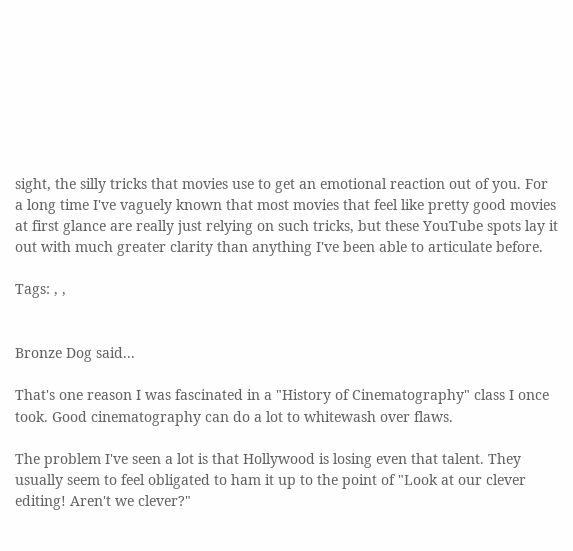sight, the silly tricks that movies use to get an emotional reaction out of you. For a long time I've vaguely known that most movies that feel like pretty good movies at first glance are really just relying on such tricks, but these YouTube spots lay it out with much greater clarity than anything I've been able to articulate before.

Tags: , ,


Bronze Dog said...

That's one reason I was fascinated in a "History of Cinematography" class I once took. Good cinematography can do a lot to whitewash over flaws.

The problem I've seen a lot is that Hollywood is losing even that talent. They usually seem to feel obligated to ham it up to the point of "Look at our clever editing! Aren't we clever?"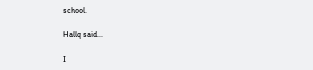school.

Hallq said...

I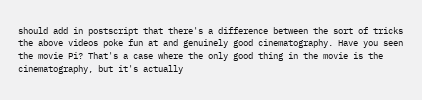should add in postscript that there's a difference between the sort of tricks the above videos poke fun at and genuinely good cinematography. Have you seen the movie Pi? That's a case where the only good thing in the movie is the cinematography, but it's actually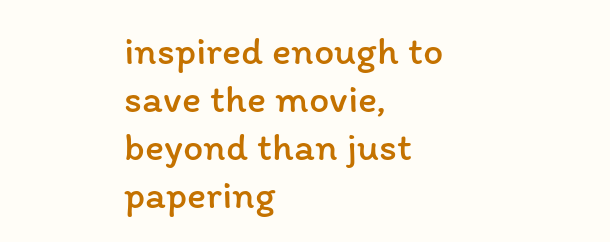inspired enough to save the movie, beyond than just papering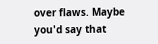over flaws. Maybe you'd say that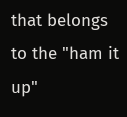that belongs to the "ham it up"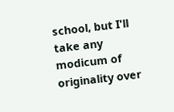school, but I'll take any modicum of originality over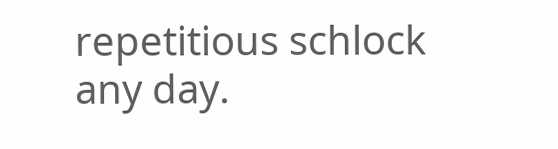repetitious schlock any day.